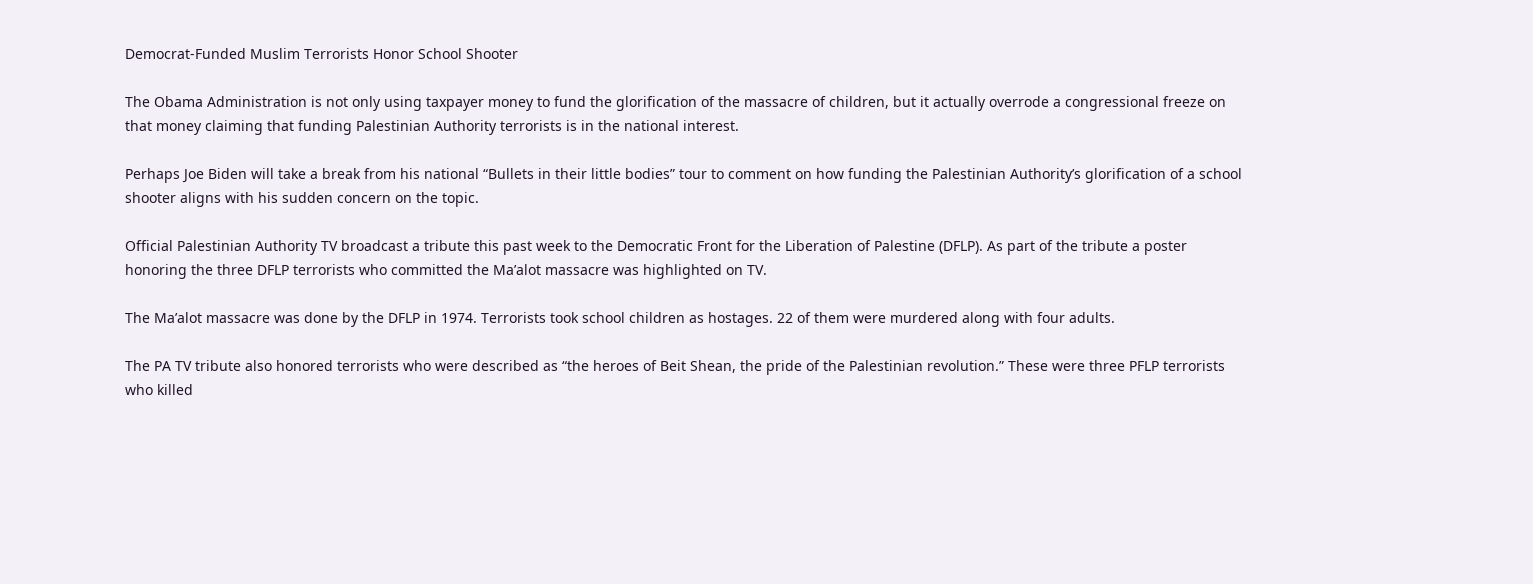Democrat-Funded Muslim Terrorists Honor School Shooter

The Obama Administration is not only using taxpayer money to fund the glorification of the massacre of children, but it actually overrode a congressional freeze on that money claiming that funding Palestinian Authority terrorists is in the national interest.

Perhaps Joe Biden will take a break from his national “Bullets in their little bodies” tour to comment on how funding the Palestinian Authority’s glorification of a school shooter aligns with his sudden concern on the topic.

Official Palestinian Authority TV broadcast a tribute this past week to the Democratic Front for the Liberation of Palestine (DFLP). As part of the tribute a poster honoring the three DFLP terrorists who committed the Ma’alot massacre was highlighted on TV.

The Ma’alot massacre was done by the DFLP in 1974. Terrorists took school children as hostages. 22 of them were murdered along with four adults.

The PA TV tribute also honored terrorists who were described as “the heroes of Beit Shean, the pride of the Palestinian revolution.” These were three PFLP terrorists who killed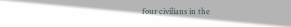four civilians in the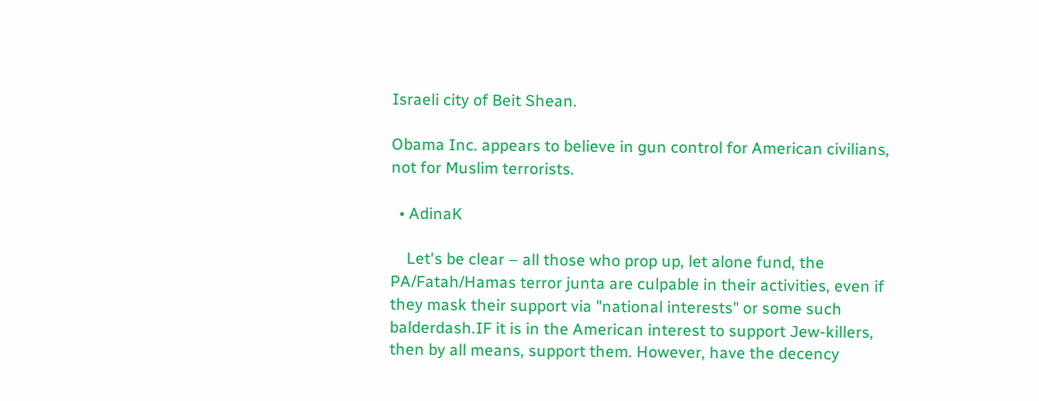Israeli city of Beit Shean.

Obama Inc. appears to believe in gun control for American civilians, not for Muslim terrorists.

  • AdinaK

    Let's be clear – all those who prop up, let alone fund, the PA/Fatah/Hamas terror junta are culpable in their activities, even if they mask their support via "national interests" or some such balderdash.IF it is in the American interest to support Jew-killers, then by all means, support them. However, have the decency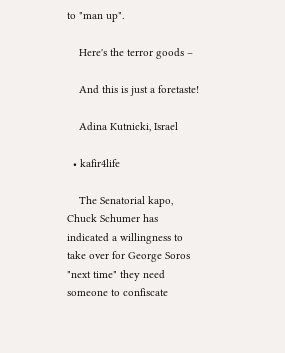to "man up".

    Here's the terror goods –

    And this is just a foretaste!

    Adina Kutnicki, Israel

  • kafir4life

    The Senatorial kapo, Chuck Schumer has indicated a willingness to take over for George Soros "next time" they need someone to confiscate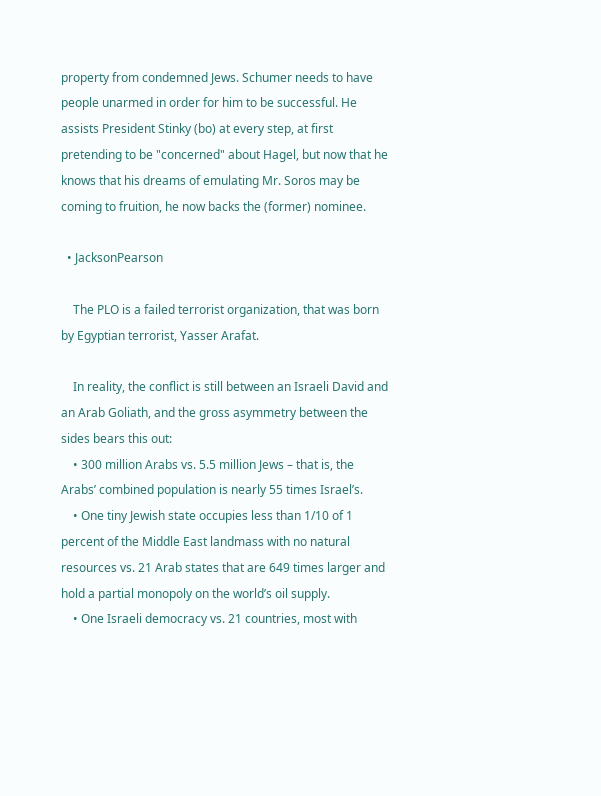property from condemned Jews. Schumer needs to have people unarmed in order for him to be successful. He assists President Stinky (bo) at every step, at first pretending to be "concerned" about Hagel, but now that he knows that his dreams of emulating Mr. Soros may be coming to fruition, he now backs the (former) nominee.

  • JacksonPearson

    The PLO is a failed terrorist organization, that was born by Egyptian terrorist, Yasser Arafat.

    In reality, the conflict is still between an Israeli David and an Arab Goliath, and the gross asymmetry between the sides bears this out:
    • 300 million Arabs vs. 5.5 million Jews – that is, the Arabs’ combined population is nearly 55 times Israel’s.
    • One tiny Jewish state occupies less than 1/10 of 1 percent of the Middle East landmass with no natural resources vs. 21 Arab states that are 649 times larger and hold a partial monopoly on the world’s oil supply.
    • One Israeli democracy vs. 21 countries, most with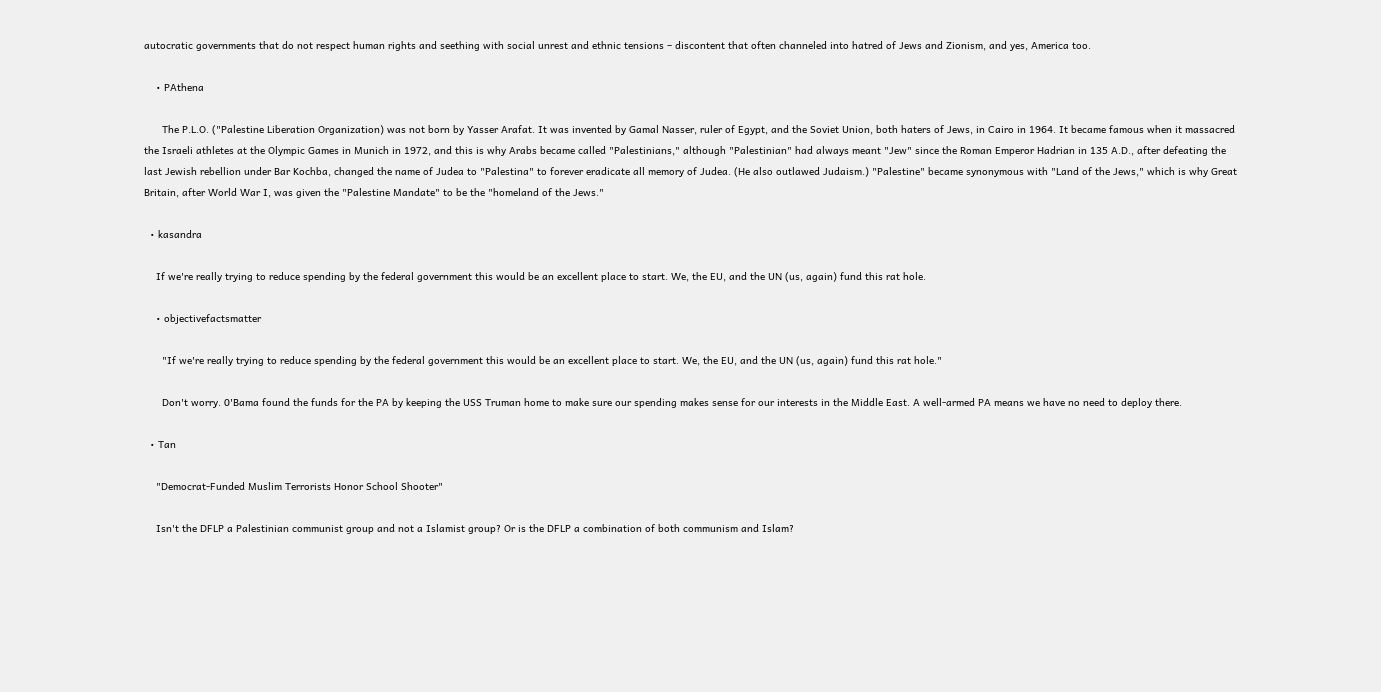autocratic governments that do not respect human rights and seething with social unrest and ethnic tensions – discontent that often channeled into hatred of Jews and Zionism, and yes, America too.

    • PAthena

      The P.L.O. ("Palestine Liberation Organization) was not born by Yasser Arafat. It was invented by Gamal Nasser, ruler of Egypt, and the Soviet Union, both haters of Jews, in Cairo in 1964. It became famous when it massacred the Israeli athletes at the Olympic Games in Munich in 1972, and this is why Arabs became called "Palestinians," although "Palestinian" had always meant "Jew" since the Roman Emperor Hadrian in 135 A.D., after defeating the last Jewish rebellion under Bar Kochba, changed the name of Judea to "Palestina" to forever eradicate all memory of Judea. (He also outlawed Judaism.) "Palestine" became synonymous with "Land of the Jews," which is why Great Britain, after World War I, was given the "Palestine Mandate" to be the "homeland of the Jews."

  • kasandra

    If we're really trying to reduce spending by the federal government this would be an excellent place to start. We, the EU, and the UN (us, again) fund this rat hole.

    • objectivefactsmatter

      "If we're really trying to reduce spending by the federal government this would be an excellent place to start. We, the EU, and the UN (us, again) fund this rat hole."

      Don't worry. 0'Bama found the funds for the PA by keeping the USS Truman home to make sure our spending makes sense for our interests in the Middle East. A well-armed PA means we have no need to deploy there.

  • Tan

    "Democrat-Funded Muslim Terrorists Honor School Shooter"

    Isn't the DFLP a Palestinian communist group and not a Islamist group? Or is the DFLP a combination of both communism and Islam?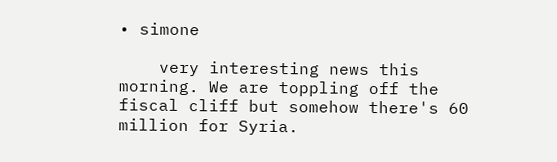• simone

    very interesting news this morning. We are toppling off the fiscal cliff but somehow there's 60 million for Syria.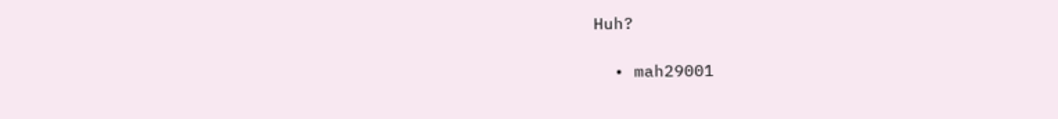Huh?

  • mah29001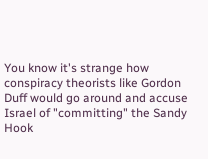You know it's strange how conspiracy theorists like Gordon Duff would go around and accuse Israel of "committing" the Sandy Hook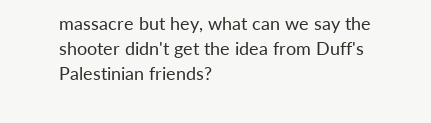massacre but hey, what can we say the shooter didn't get the idea from Duff's Palestinian friends?